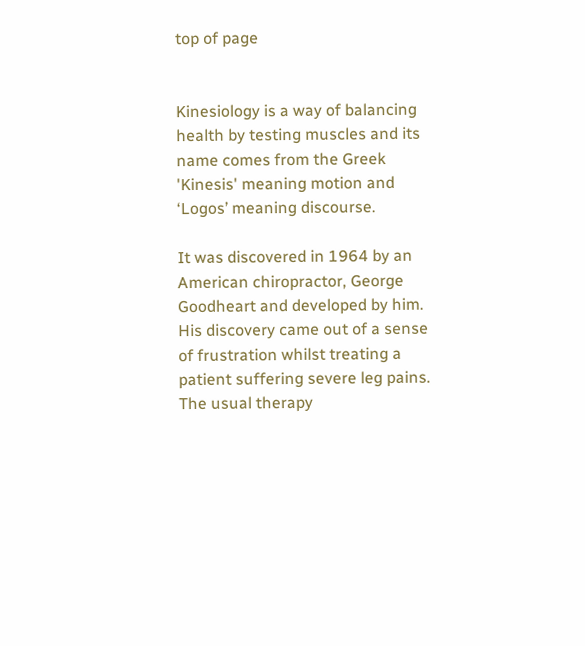top of page


Kinesiology is a way of balancing health by testing muscles and its name comes from the Greek 'Kinesis' meaning motion and ‘Logos’ meaning discourse.

It was discovered in 1964 by an American chiropractor, George Goodheart and developed by him. His discovery came out of a sense of frustration whilst treating a patient suffering severe leg pains. The usual therapy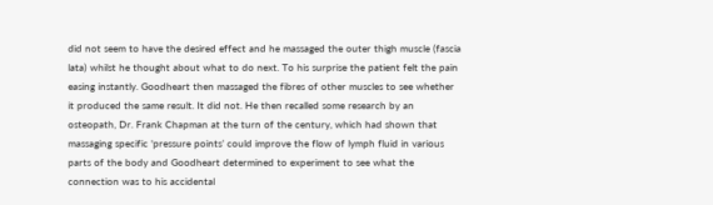did not seem to have the desired effect and he massaged the outer thigh muscle (fascia lata) whilst he thought about what to do next. To his surprise the patient felt the pain easing instantly. Goodheart then massaged the fibres of other muscles to see whether it produced the same result. It did not. He then recalled some research by an osteopath, Dr. Frank Chapman at the turn of the century, which had shown that massaging specific 'pressure points’ could improve the flow of lymph fluid in various parts of the body and Goodheart determined to experiment to see what the connection was to his accidental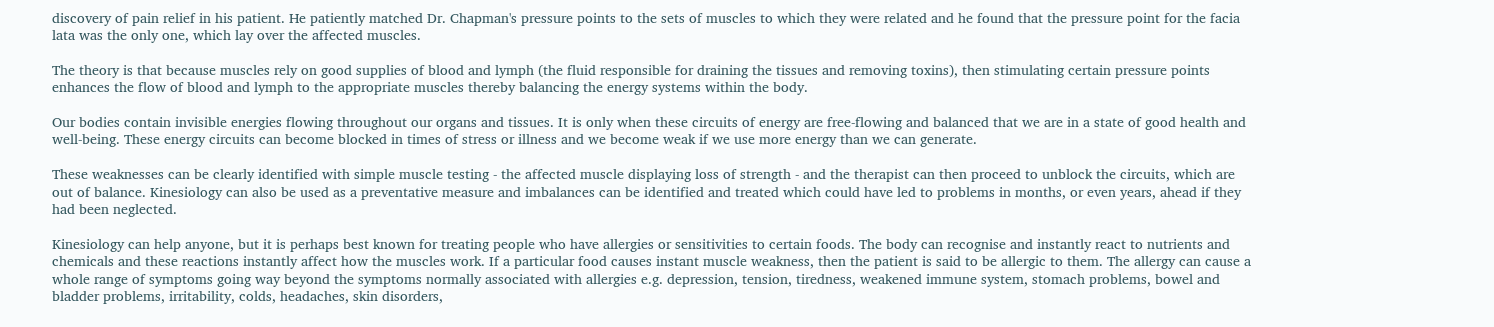discovery of pain relief in his patient. He patiently matched Dr. Chapman's pressure points to the sets of muscles to which they were related and he found that the pressure point for the facia lata was the only one, which lay over the affected muscles.

The theory is that because muscles rely on good supplies of blood and lymph (the fluid responsible for draining the tissues and removing toxins), then stimulating certain pressure points enhances the flow of blood and lymph to the appropriate muscles thereby balancing the energy systems within the body.

Our bodies contain invisible energies flowing throughout our organs and tissues. It is only when these circuits of energy are free-flowing and balanced that we are in a state of good health and well-being. These energy circuits can become blocked in times of stress or illness and we become weak if we use more energy than we can generate.

These weaknesses can be clearly identified with simple muscle testing - the affected muscle displaying loss of strength - and the therapist can then proceed to unblock the circuits, which are out of balance. Kinesiology can also be used as a preventative measure and imbalances can be identified and treated which could have led to problems in months, or even years, ahead if they had been neglected.

Kinesiology can help anyone, but it is perhaps best known for treating people who have allergies or sensitivities to certain foods. The body can recognise and instantly react to nutrients and chemicals and these reactions instantly affect how the muscles work. If a particular food causes instant muscle weakness, then the patient is said to be allergic to them. The allergy can cause a whole range of symptoms going way beyond the symptoms normally associated with allergies e.g. depression, tension, tiredness, weakened immune system, stomach problems, bowel and bladder problems, irritability, colds, headaches, skin disorders,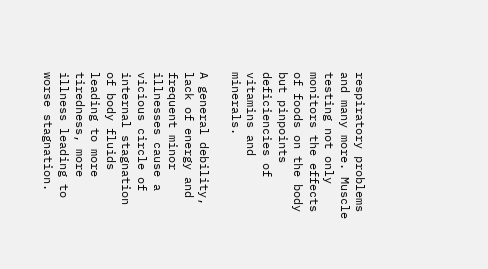respiratory problems and many more. Muscle testing not only monitors the effects of foods on the body but pinpoints deficiencies of vitamins and minerals.

A general debility, lack of energy and frequent minor illnesses cause a vicious circle of internal stagnation of body fluids leading to more tiredness, more illness leading to worse stagnation.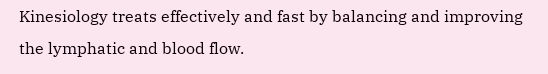Kinesiology treats effectively and fast by balancing and improving the lymphatic and blood flow.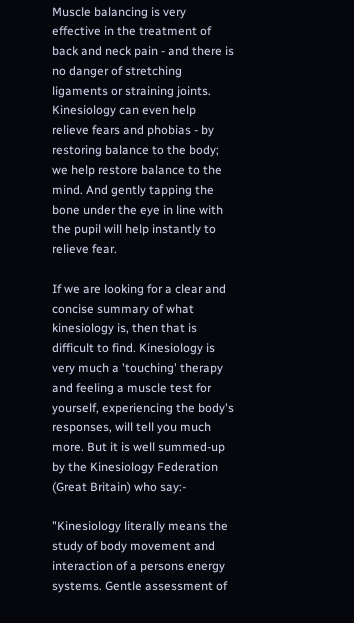Muscle balancing is very effective in the treatment of back and neck pain - and there is no danger of stretching ligaments or straining joints. Kinesiology can even help relieve fears and phobias - by restoring balance to the body; we help restore balance to the mind. And gently tapping the bone under the eye in line with the pupil will help instantly to relieve fear.

If we are looking for a clear and concise summary of what kinesiology is, then that is difficult to find. Kinesiology is very much a 'touching' therapy and feeling a muscle test for yourself, experiencing the body's responses, will tell you much more. But it is well summed-up by the Kinesiology Federation (Great Britain) who say:-

"Kinesiology literally means the study of body movement and interaction of a persons energy systems. Gentle assessment of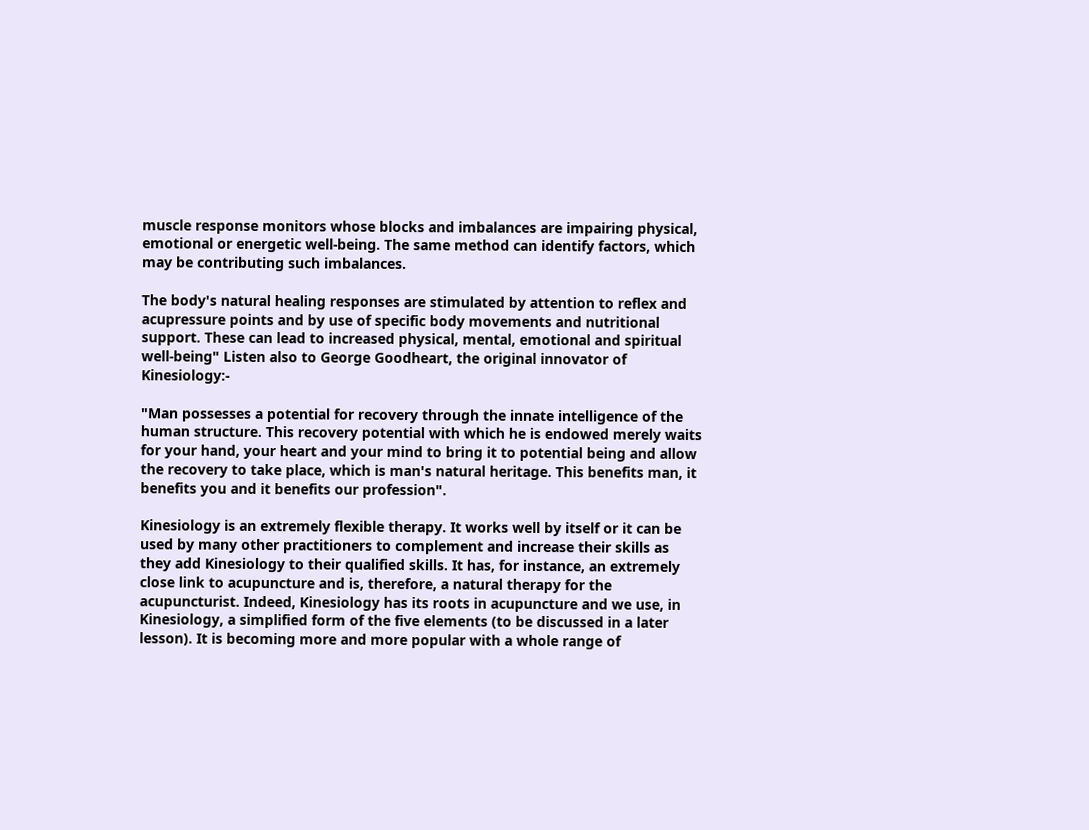muscle response monitors whose blocks and imbalances are impairing physical, emotional or energetic well-being. The same method can identify factors, which may be contributing such imbalances.

The body's natural healing responses are stimulated by attention to reflex and acupressure points and by use of specific body movements and nutritional support. These can lead to increased physical, mental, emotional and spiritual well-being" Listen also to George Goodheart, the original innovator of Kinesiology:-

"Man possesses a potential for recovery through the innate intelligence of the human structure. This recovery potential with which he is endowed merely waits for your hand, your heart and your mind to bring it to potential being and allow the recovery to take place, which is man's natural heritage. This benefits man, it benefits you and it benefits our profession".

Kinesiology is an extremely flexible therapy. It works well by itself or it can be used by many other practitioners to complement and increase their skills as they add Kinesiology to their qualified skills. It has, for instance, an extremely close link to acupuncture and is, therefore, a natural therapy for the acupuncturist. Indeed, Kinesiology has its roots in acupuncture and we use, in Kinesiology, a simplified form of the five elements (to be discussed in a later lesson). It is becoming more and more popular with a whole range of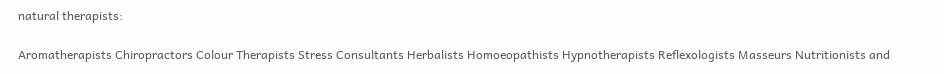natural therapists:

Aromatherapists Chiropractors Colour Therapists Stress Consultants Herbalists Homoeopathists Hypnotherapists Reflexologists Masseurs Nutritionists and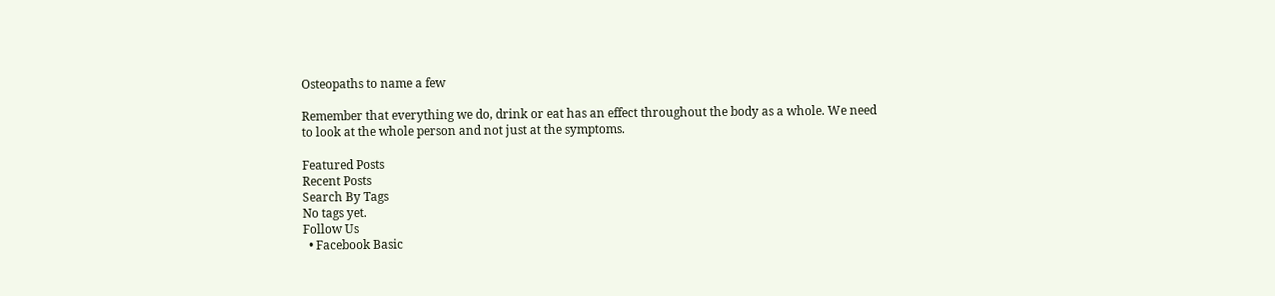Osteopaths to name a few

Remember that everything we do, drink or eat has an effect throughout the body as a whole. We need to look at the whole person and not just at the symptoms.

Featured Posts
Recent Posts
Search By Tags
No tags yet.
Follow Us
  • Facebook Basic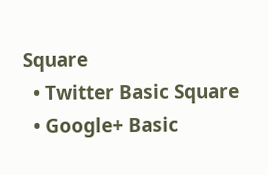Square
  • Twitter Basic Square
  • Google+ Basic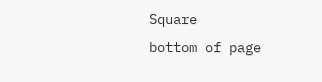Square
bottom of page